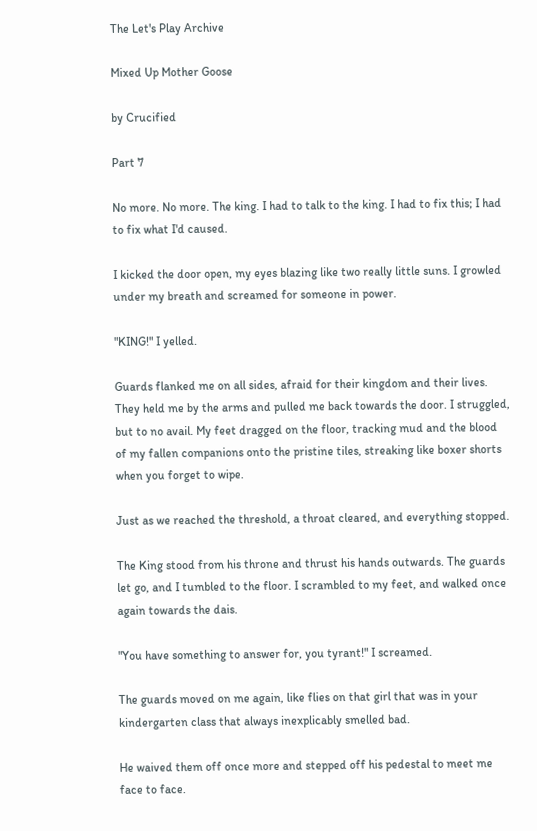The Let's Play Archive

Mixed Up Mother Goose

by Crucified

Part 7

No more. No more. The king. I had to talk to the king. I had to fix this; I had to fix what I'd caused.

I kicked the door open, my eyes blazing like two really little suns. I growled under my breath and screamed for someone in power.

"KING!" I yelled.

Guards flanked me on all sides, afraid for their kingdom and their lives. They held me by the arms and pulled me back towards the door. I struggled, but to no avail. My feet dragged on the floor, tracking mud and the blood of my fallen companions onto the pristine tiles, streaking like boxer shorts when you forget to wipe.

Just as we reached the threshold, a throat cleared, and everything stopped.

The King stood from his throne and thrust his hands outwards. The guards let go, and I tumbled to the floor. I scrambled to my feet, and walked once again towards the dais.

"You have something to answer for, you tyrant!" I screamed.

The guards moved on me again, like flies on that girl that was in your kindergarten class that always inexplicably smelled bad.

He waived them off once more and stepped off his pedestal to meet me face to face.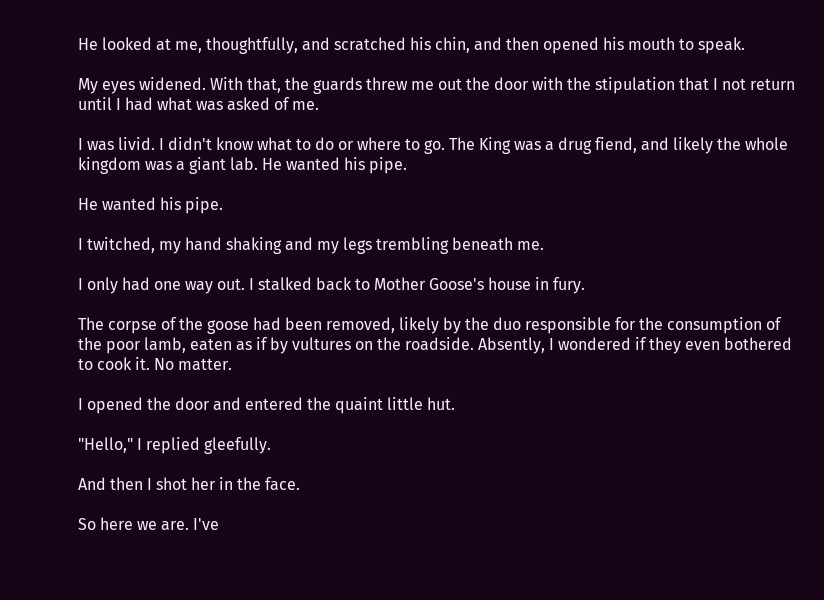He looked at me, thoughtfully, and scratched his chin, and then opened his mouth to speak.

My eyes widened. With that, the guards threw me out the door with the stipulation that I not return until I had what was asked of me.

I was livid. I didn't know what to do or where to go. The King was a drug fiend, and likely the whole kingdom was a giant lab. He wanted his pipe.

He wanted his pipe.

I twitched, my hand shaking and my legs trembling beneath me.

I only had one way out. I stalked back to Mother Goose's house in fury.

The corpse of the goose had been removed, likely by the duo responsible for the consumption of the poor lamb, eaten as if by vultures on the roadside. Absently, I wondered if they even bothered to cook it. No matter.

I opened the door and entered the quaint little hut.

"Hello," I replied gleefully.

And then I shot her in the face.

So here we are. I've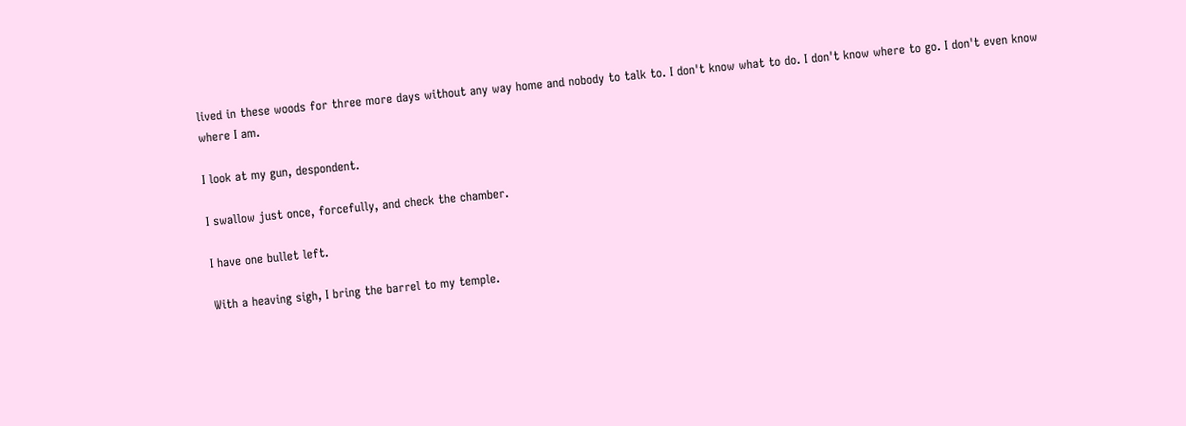lived in these woods for three more days without any way home and nobody to talk to. I don't know what to do. I don't know where to go. I don't even know where I am.

I look at my gun, despondent.

I swallow just once, forcefully, and check the chamber.

I have one bullet left.

With a heaving sigh, I bring the barrel to my temple.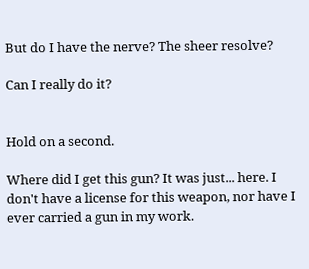But do I have the nerve? The sheer resolve?

Can I really do it?


Hold on a second.

Where did I get this gun? It was just... here. I don't have a license for this weapon, nor have I ever carried a gun in my work.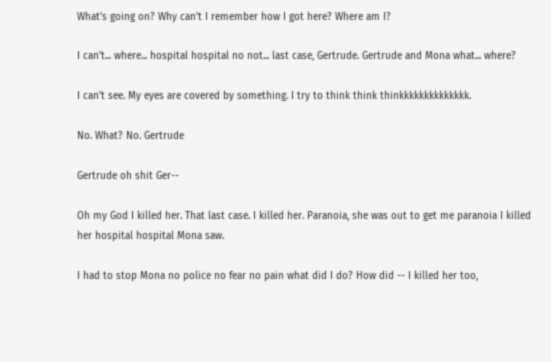What's going on? Why can't I remember how I got here? Where am I?

I can't... where... hospital hospital no not... last case, Gertrude. Gertrude and Mona what... where?

I can't see. My eyes are covered by something. I try to think think thinkkkkkkkkkkkkkk.

No. What? No. Gertrude

Gertrude oh shit Ger--

Oh my God I killed her. That last case. I killed her. Paranoia, she was out to get me paranoia I killed her hospital hospital Mona saw.

I had to stop Mona no police no fear no pain what did I do? How did -- I killed her too,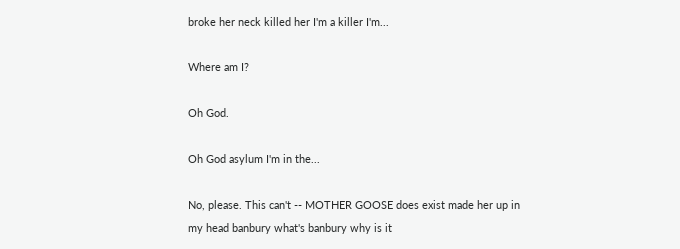broke her neck killed her I'm a killer I'm...

Where am I?

Oh God.

Oh God asylum I'm in the...

No, please. This can't -- MOTHER GOOSE does exist made her up in my head banbury what's banbury why is it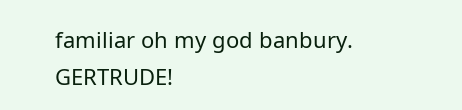familiar oh my god banbury. GERTRUDE!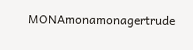MONAmonamonagertrude